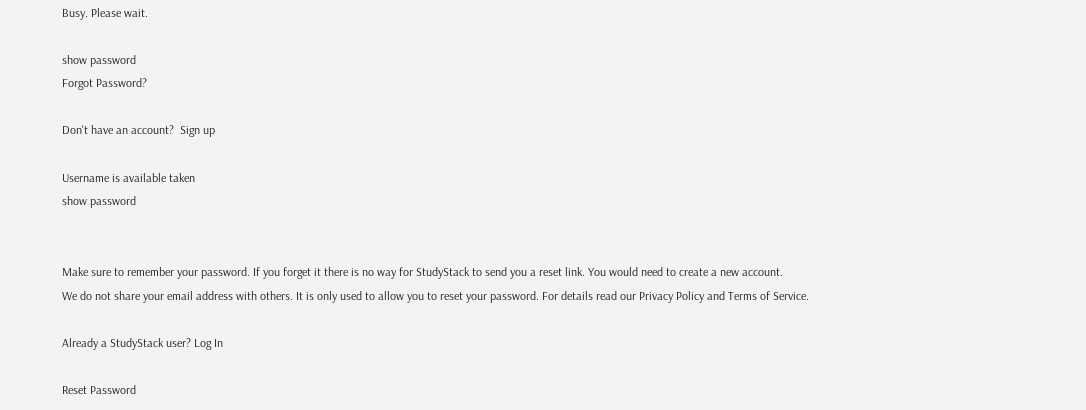Busy. Please wait.

show password
Forgot Password?

Don't have an account?  Sign up

Username is available taken
show password


Make sure to remember your password. If you forget it there is no way for StudyStack to send you a reset link. You would need to create a new account.
We do not share your email address with others. It is only used to allow you to reset your password. For details read our Privacy Policy and Terms of Service.

Already a StudyStack user? Log In

Reset Password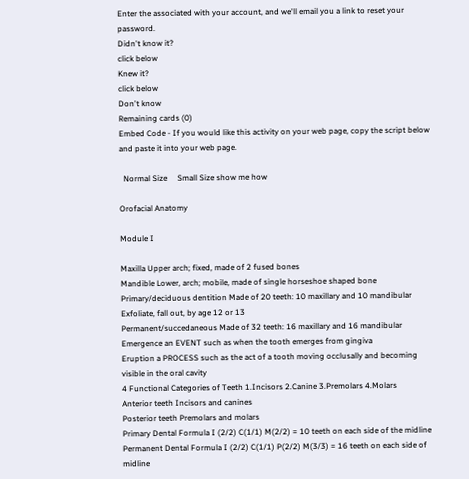Enter the associated with your account, and we'll email you a link to reset your password.
Didn't know it?
click below
Knew it?
click below
Don't know
Remaining cards (0)
Embed Code - If you would like this activity on your web page, copy the script below and paste it into your web page.

  Normal Size     Small Size show me how

Orofacial Anatomy

Module I

Maxilla Upper arch; fixed, made of 2 fused bones
Mandible Lower, arch; mobile, made of single horseshoe shaped bone
Primary/deciduous dentition Made of 20 teeth: 10 maxillary and 10 mandibular Exfoliate, fall out, by age 12 or 13
Permanent/succedaneous Made of 32 teeth: 16 maxillary and 16 mandibular
Emergence an EVENT such as when the tooth emerges from gingiva
Eruption a PROCESS such as the act of a tooth moving occlusally and becoming visible in the oral cavity
4 Functional Categories of Teeth 1.Incisors 2.Canine 3.Premolars 4.Molars
Anterior teeth Incisors and canines
Posterior teeth Premolars and molars
Primary Dental Formula I (2/2) C(1/1) M(2/2) = 10 teeth on each side of the midline
Permanent Dental Formula I (2/2) C(1/1) P(2/2) M(3/3) = 16 teeth on each side of midline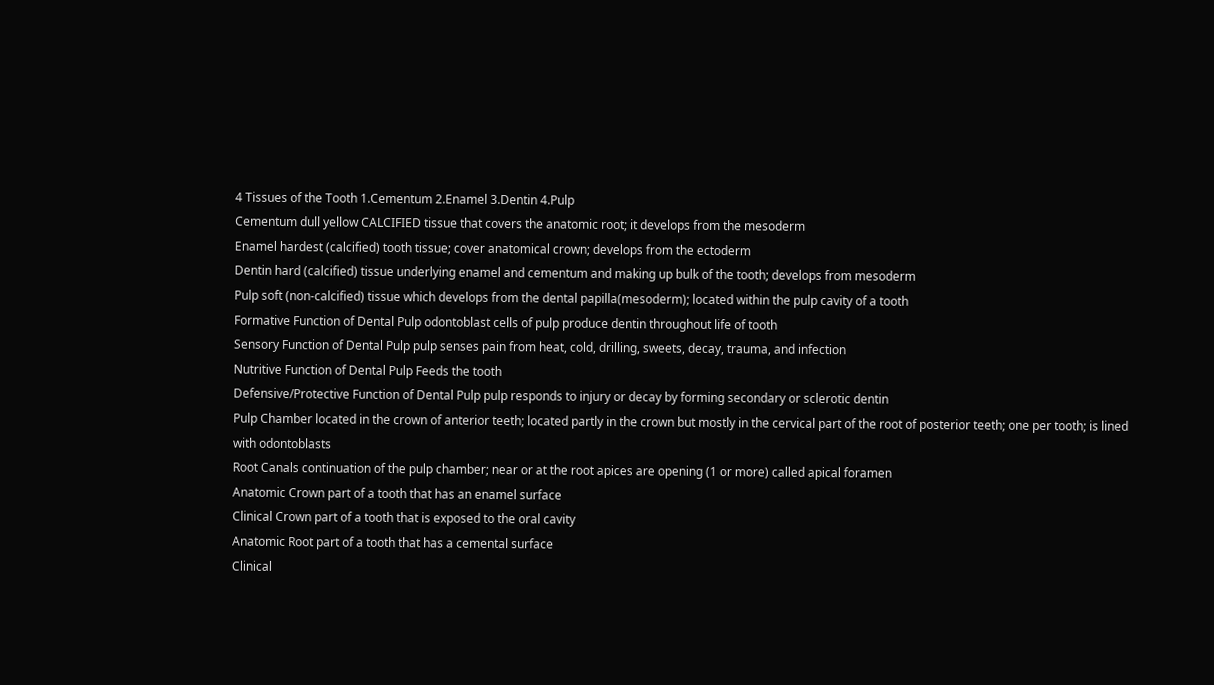4 Tissues of the Tooth 1.Cementum 2.Enamel 3.Dentin 4.Pulp
Cementum dull yellow CALCIFIED tissue that covers the anatomic root; it develops from the mesoderm
Enamel hardest (calcified) tooth tissue; cover anatomical crown; develops from the ectoderm
Dentin hard (calcified) tissue underlying enamel and cementum and making up bulk of the tooth; develops from mesoderm
Pulp soft (non-calcified) tissue which develops from the dental papilla(mesoderm); located within the pulp cavity of a tooth
Formative Function of Dental Pulp odontoblast cells of pulp produce dentin throughout life of tooth
Sensory Function of Dental Pulp pulp senses pain from heat, cold, drilling, sweets, decay, trauma, and infection
Nutritive Function of Dental Pulp Feeds the tooth
Defensive/Protective Function of Dental Pulp pulp responds to injury or decay by forming secondary or sclerotic dentin
Pulp Chamber located in the crown of anterior teeth; located partly in the crown but mostly in the cervical part of the root of posterior teeth; one per tooth; is lined with odontoblasts
Root Canals continuation of the pulp chamber; near or at the root apices are opening (1 or more) called apical foramen
Anatomic Crown part of a tooth that has an enamel surface
Clinical Crown part of a tooth that is exposed to the oral cavity
Anatomic Root part of a tooth that has a cemental surface
Clinical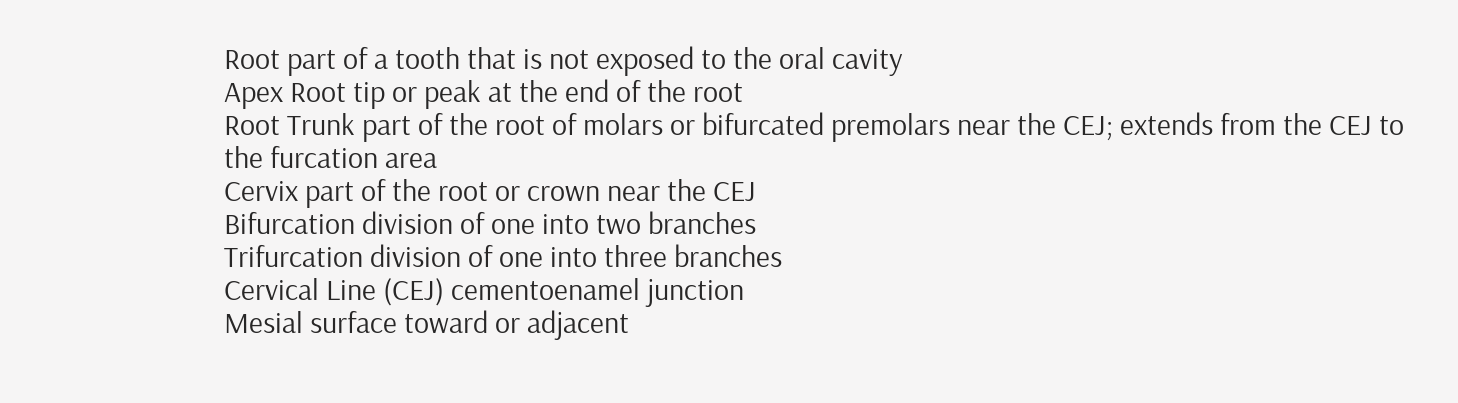Root part of a tooth that is not exposed to the oral cavity
Apex Root tip or peak at the end of the root
Root Trunk part of the root of molars or bifurcated premolars near the CEJ; extends from the CEJ to the furcation area
Cervix part of the root or crown near the CEJ
Bifurcation division of one into two branches
Trifurcation division of one into three branches
Cervical Line (CEJ) cementoenamel junction
Mesial surface toward or adjacent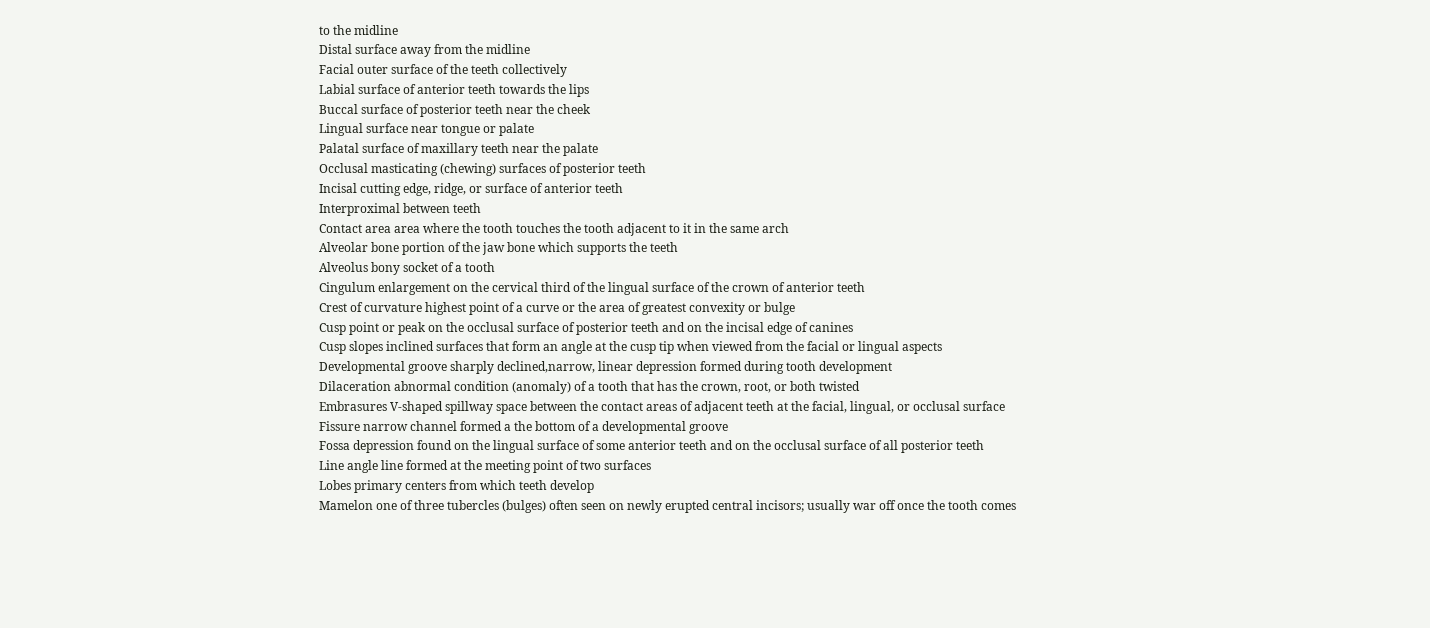to the midline
Distal surface away from the midline
Facial outer surface of the teeth collectively
Labial surface of anterior teeth towards the lips
Buccal surface of posterior teeth near the cheek
Lingual surface near tongue or palate
Palatal surface of maxillary teeth near the palate
Occlusal masticating (chewing) surfaces of posterior teeth
Incisal cutting edge, ridge, or surface of anterior teeth
Interproximal between teeth
Contact area area where the tooth touches the tooth adjacent to it in the same arch
Alveolar bone portion of the jaw bone which supports the teeth
Alveolus bony socket of a tooth
Cingulum enlargement on the cervical third of the lingual surface of the crown of anterior teeth
Crest of curvature highest point of a curve or the area of greatest convexity or bulge
Cusp point or peak on the occlusal surface of posterior teeth and on the incisal edge of canines
Cusp slopes inclined surfaces that form an angle at the cusp tip when viewed from the facial or lingual aspects
Developmental groove sharply declined,narrow, linear depression formed during tooth development
Dilaceration abnormal condition (anomaly) of a tooth that has the crown, root, or both twisted
Embrasures V-shaped spillway space between the contact areas of adjacent teeth at the facial, lingual, or occlusal surface
Fissure narrow channel formed a the bottom of a developmental groove
Fossa depression found on the lingual surface of some anterior teeth and on the occlusal surface of all posterior teeth
Line angle line formed at the meeting point of two surfaces
Lobes primary centers from which teeth develop
Mamelon one of three tubercles (bulges) often seen on newly erupted central incisors; usually war off once the tooth comes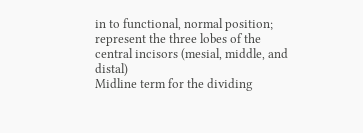in to functional, normal position; represent the three lobes of the central incisors (mesial, middle, and distal)
Midline term for the dividing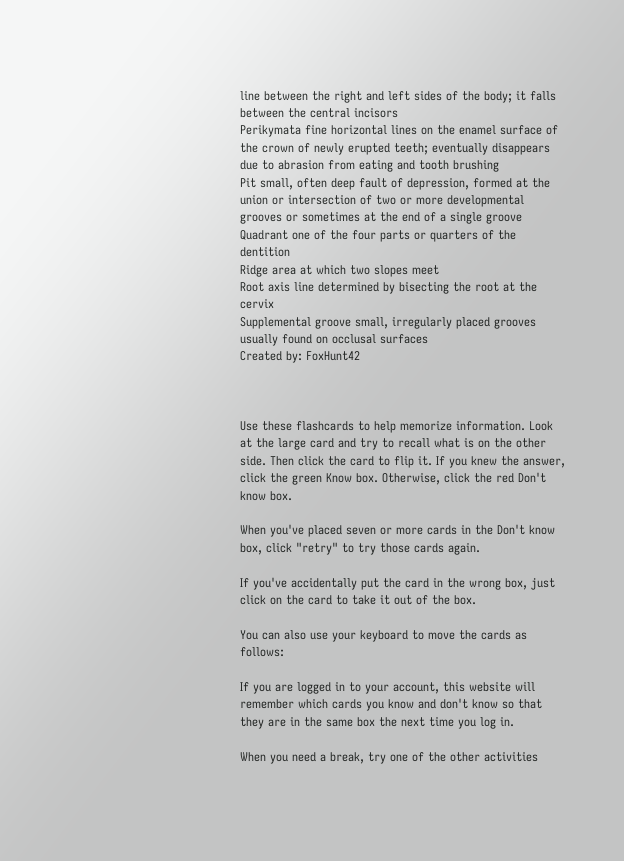line between the right and left sides of the body; it falls between the central incisors
Perikymata fine horizontal lines on the enamel surface of the crown of newly erupted teeth; eventually disappears due to abrasion from eating and tooth brushing
Pit small, often deep fault of depression, formed at the union or intersection of two or more developmental grooves or sometimes at the end of a single groove
Quadrant one of the four parts or quarters of the dentition
Ridge area at which two slopes meet
Root axis line determined by bisecting the root at the cervix
Supplemental groove small, irregularly placed grooves usually found on occlusal surfaces
Created by: FoxHunt42



Use these flashcards to help memorize information. Look at the large card and try to recall what is on the other side. Then click the card to flip it. If you knew the answer, click the green Know box. Otherwise, click the red Don't know box.

When you've placed seven or more cards in the Don't know box, click "retry" to try those cards again.

If you've accidentally put the card in the wrong box, just click on the card to take it out of the box.

You can also use your keyboard to move the cards as follows:

If you are logged in to your account, this website will remember which cards you know and don't know so that they are in the same box the next time you log in.

When you need a break, try one of the other activities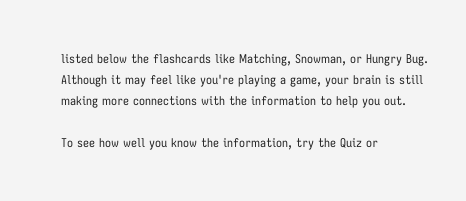listed below the flashcards like Matching, Snowman, or Hungry Bug. Although it may feel like you're playing a game, your brain is still making more connections with the information to help you out.

To see how well you know the information, try the Quiz or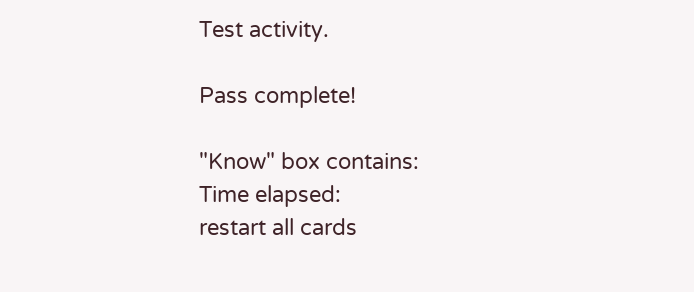Test activity.

Pass complete!

"Know" box contains:
Time elapsed:
restart all cards